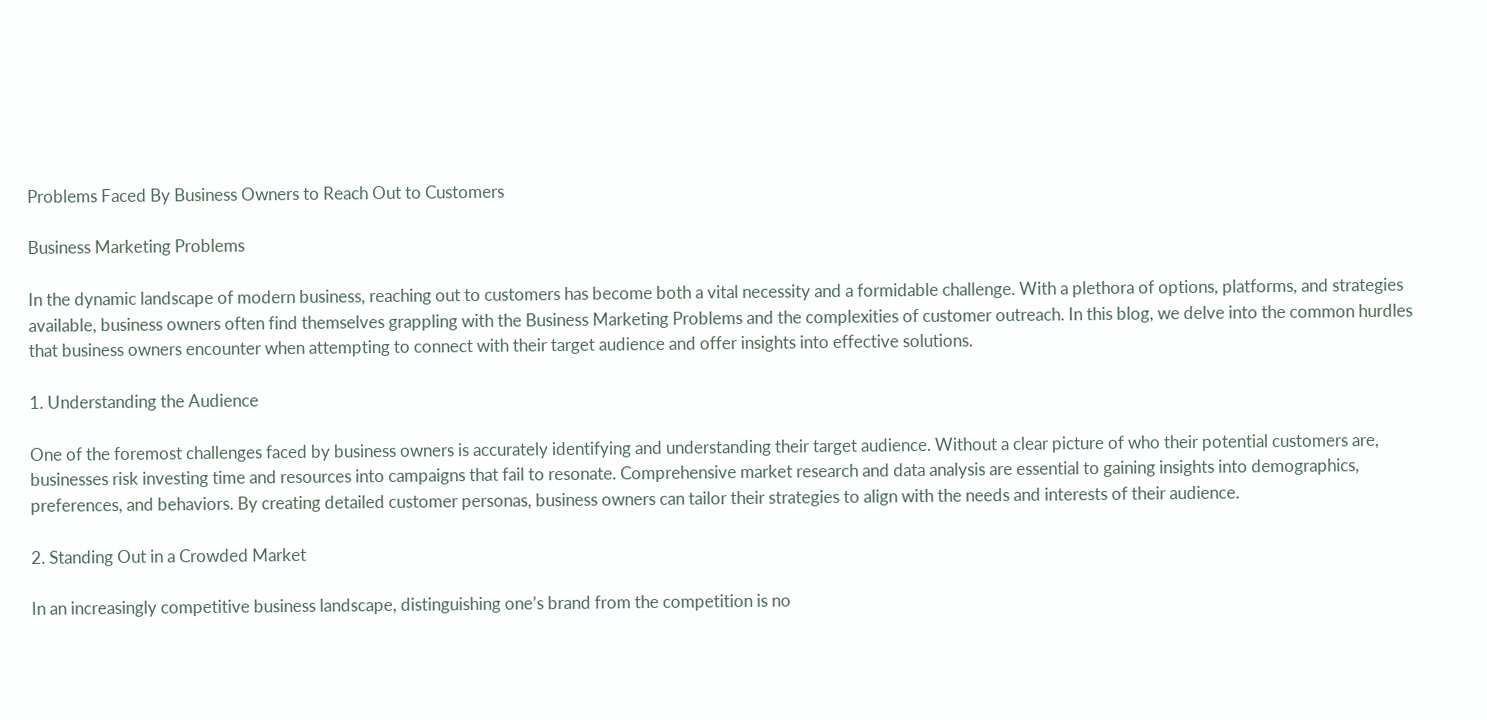Problems Faced By Business Owners to Reach Out to Customers

Business Marketing Problems

In the dynamic landscape of modern business, reaching out to customers has become both a vital necessity and a formidable challenge. With a plethora of options, platforms, and strategies available, business owners often find themselves grappling with the Business Marketing Problems and the complexities of customer outreach. In this blog, we delve into the common hurdles that business owners encounter when attempting to connect with their target audience and offer insights into effective solutions.

1. Understanding the Audience

One of the foremost challenges faced by business owners is accurately identifying and understanding their target audience. Without a clear picture of who their potential customers are, businesses risk investing time and resources into campaigns that fail to resonate. Comprehensive market research and data analysis are essential to gaining insights into demographics, preferences, and behaviors. By creating detailed customer personas, business owners can tailor their strategies to align with the needs and interests of their audience.

2. Standing Out in a Crowded Market

In an increasingly competitive business landscape, distinguishing one’s brand from the competition is no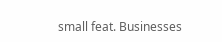small feat. Businesses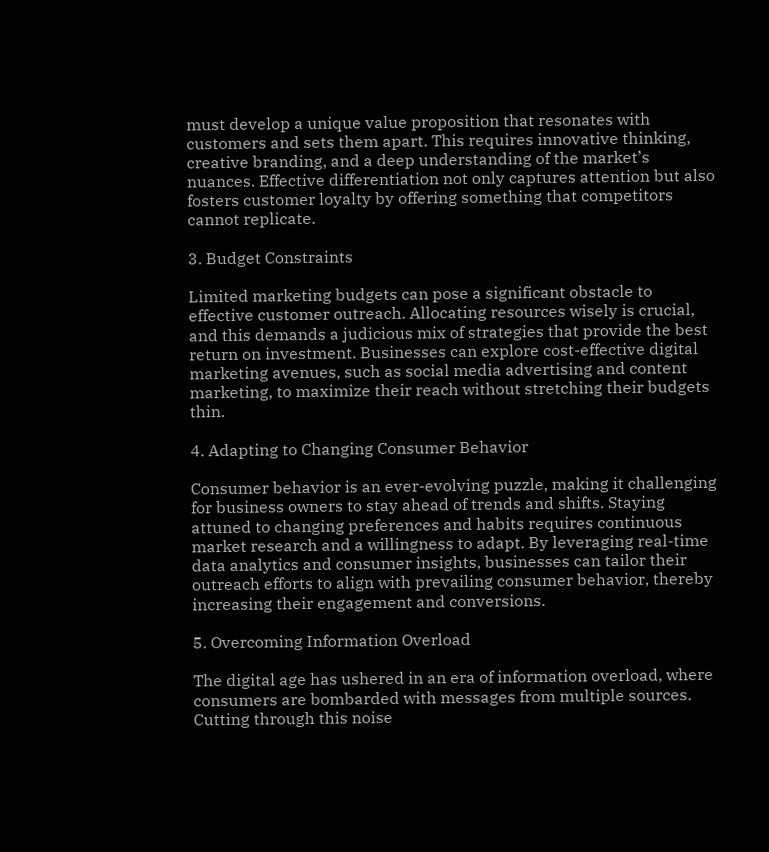must develop a unique value proposition that resonates with customers and sets them apart. This requires innovative thinking, creative branding, and a deep understanding of the market’s nuances. Effective differentiation not only captures attention but also fosters customer loyalty by offering something that competitors cannot replicate.

3. Budget Constraints

Limited marketing budgets can pose a significant obstacle to effective customer outreach. Allocating resources wisely is crucial, and this demands a judicious mix of strategies that provide the best return on investment. Businesses can explore cost-effective digital marketing avenues, such as social media advertising and content marketing, to maximize their reach without stretching their budgets thin.

4. Adapting to Changing Consumer Behavior

Consumer behavior is an ever-evolving puzzle, making it challenging for business owners to stay ahead of trends and shifts. Staying attuned to changing preferences and habits requires continuous market research and a willingness to adapt. By leveraging real-time data analytics and consumer insights, businesses can tailor their outreach efforts to align with prevailing consumer behavior, thereby increasing their engagement and conversions.

5. Overcoming Information Overload

The digital age has ushered in an era of information overload, where consumers are bombarded with messages from multiple sources. Cutting through this noise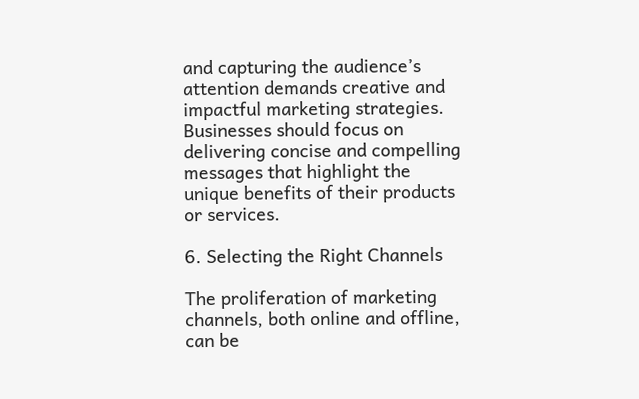and capturing the audience’s attention demands creative and impactful marketing strategies. Businesses should focus on delivering concise and compelling messages that highlight the unique benefits of their products or services.

6. Selecting the Right Channels

The proliferation of marketing channels, both online and offline, can be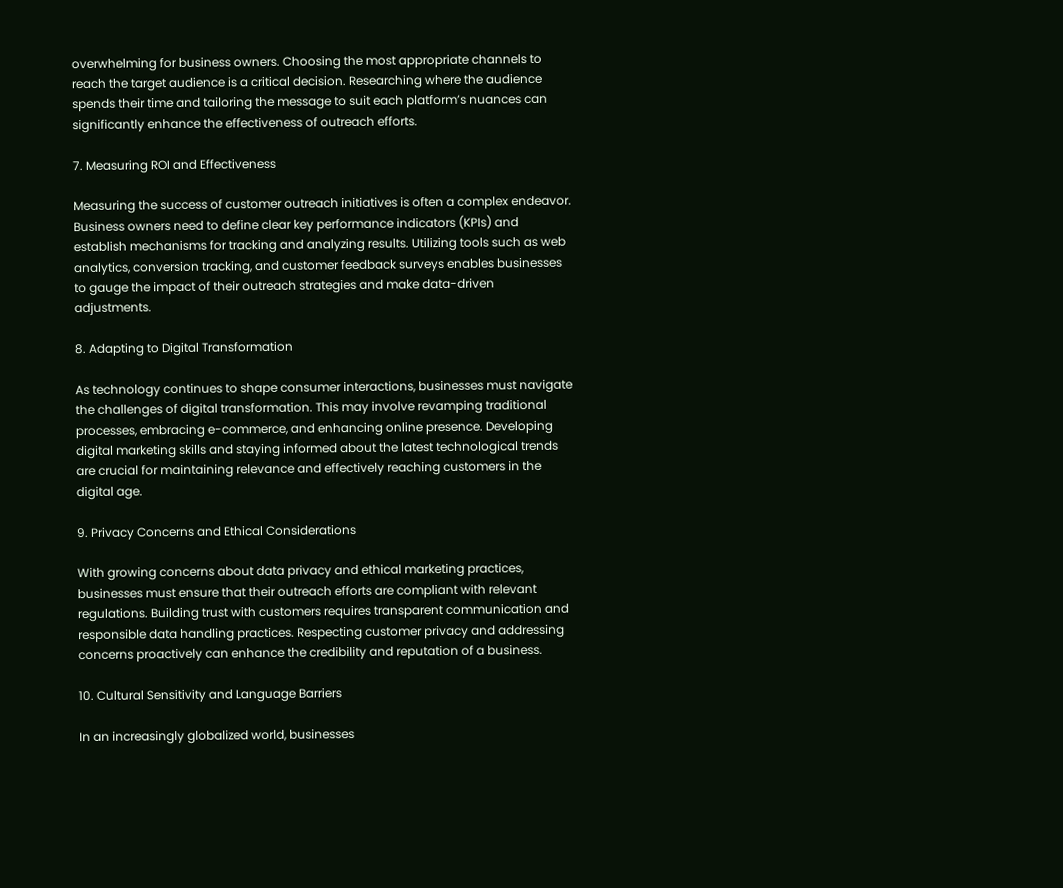overwhelming for business owners. Choosing the most appropriate channels to reach the target audience is a critical decision. Researching where the audience spends their time and tailoring the message to suit each platform’s nuances can significantly enhance the effectiveness of outreach efforts.

7. Measuring ROI and Effectiveness

Measuring the success of customer outreach initiatives is often a complex endeavor. Business owners need to define clear key performance indicators (KPIs) and establish mechanisms for tracking and analyzing results. Utilizing tools such as web analytics, conversion tracking, and customer feedback surveys enables businesses to gauge the impact of their outreach strategies and make data-driven adjustments.

8. Adapting to Digital Transformation

As technology continues to shape consumer interactions, businesses must navigate the challenges of digital transformation. This may involve revamping traditional processes, embracing e-commerce, and enhancing online presence. Developing digital marketing skills and staying informed about the latest technological trends are crucial for maintaining relevance and effectively reaching customers in the digital age.

9. Privacy Concerns and Ethical Considerations

With growing concerns about data privacy and ethical marketing practices, businesses must ensure that their outreach efforts are compliant with relevant regulations. Building trust with customers requires transparent communication and responsible data handling practices. Respecting customer privacy and addressing concerns proactively can enhance the credibility and reputation of a business.

10. Cultural Sensitivity and Language Barriers

In an increasingly globalized world, businesses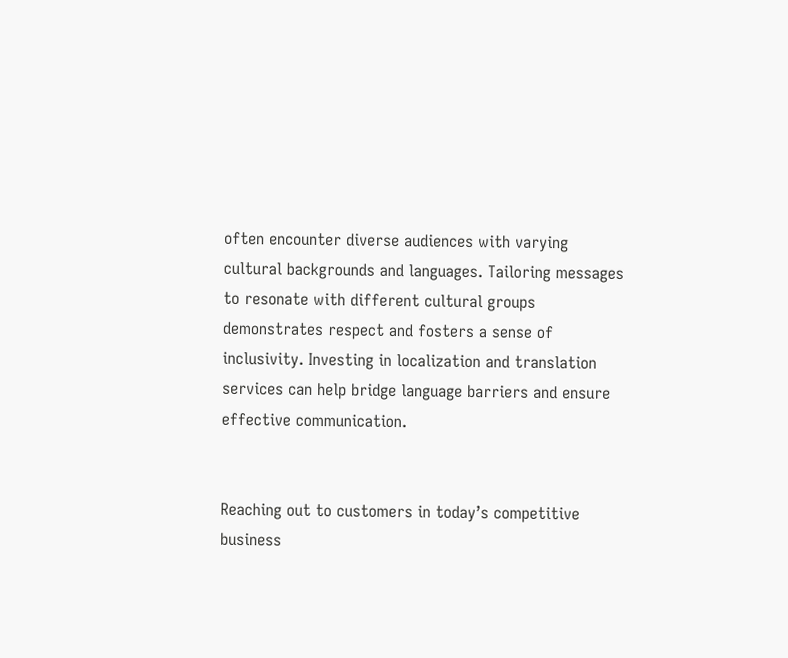often encounter diverse audiences with varying cultural backgrounds and languages. Tailoring messages to resonate with different cultural groups demonstrates respect and fosters a sense of inclusivity. Investing in localization and translation services can help bridge language barriers and ensure effective communication.


Reaching out to customers in today’s competitive business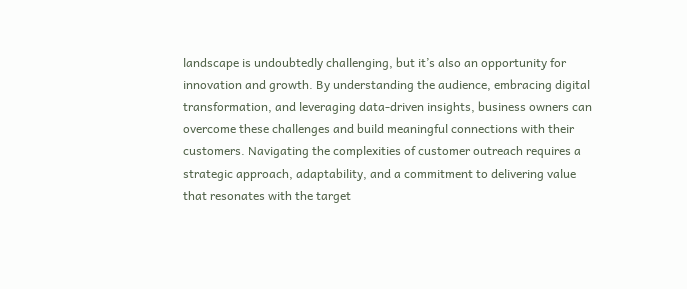landscape is undoubtedly challenging, but it’s also an opportunity for innovation and growth. By understanding the audience, embracing digital transformation, and leveraging data-driven insights, business owners can overcome these challenges and build meaningful connections with their customers. Navigating the complexities of customer outreach requires a strategic approach, adaptability, and a commitment to delivering value that resonates with the target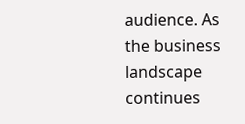audience. As the business landscape continues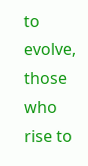to evolve, those who rise to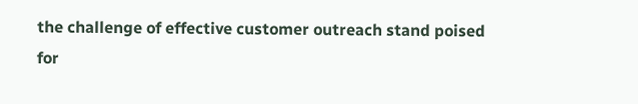the challenge of effective customer outreach stand poised for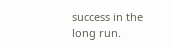success in the long run.